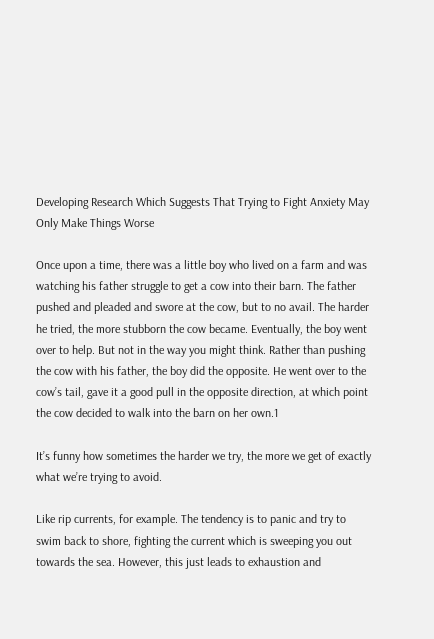Developing Research Which Suggests That Trying to Fight Anxiety May Only Make Things Worse

Once upon a time, there was a little boy who lived on a farm and was watching his father struggle to get a cow into their barn. The father pushed and pleaded and swore at the cow, but to no avail. The harder he tried, the more stubborn the cow became. Eventually, the boy went over to help. But not in the way you might think. Rather than pushing the cow with his father, the boy did the opposite. He went over to the cow’s tail, gave it a good pull in the opposite direction, at which point the cow decided to walk into the barn on her own.1

It’s funny how sometimes the harder we try, the more we get of exactly what we’re trying to avoid.

Like rip currents, for example. The tendency is to panic and try to swim back to shore, fighting the current which is sweeping you out towards the sea. However, this just leads to exhaustion and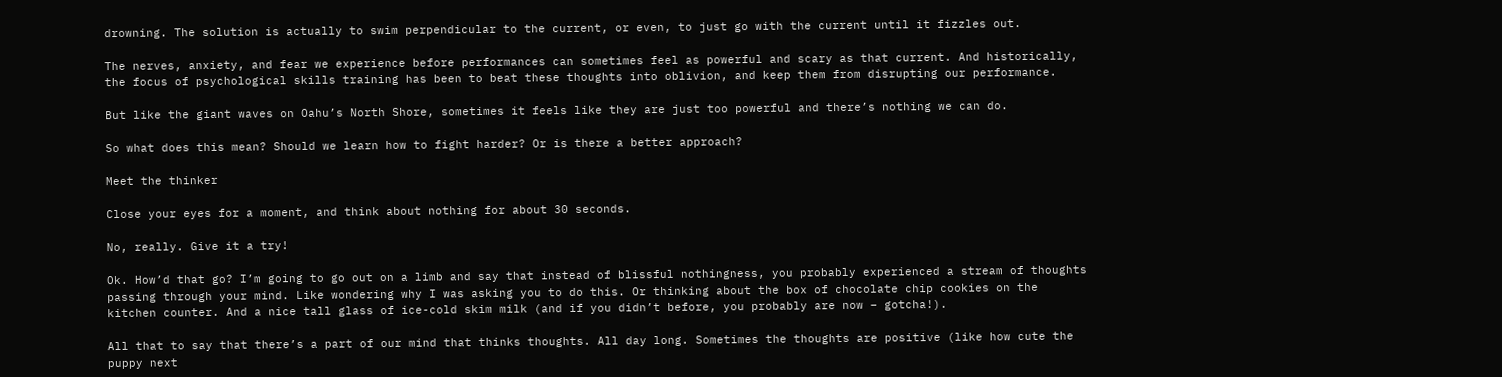drowning. The solution is actually to swim perpendicular to the current, or even, to just go with the current until it fizzles out.

The nerves, anxiety, and fear we experience before performances can sometimes feel as powerful and scary as that current. And historically, the focus of psychological skills training has been to beat these thoughts into oblivion, and keep them from disrupting our performance.

But like the giant waves on Oahu’s North Shore, sometimes it feels like they are just too powerful and there’s nothing we can do.

So what does this mean? Should we learn how to fight harder? Or is there a better approach?

Meet the thinker

Close your eyes for a moment, and think about nothing for about 30 seconds.

No, really. Give it a try!

Ok. How’d that go? I’m going to go out on a limb and say that instead of blissful nothingness, you probably experienced a stream of thoughts passing through your mind. Like wondering why I was asking you to do this. Or thinking about the box of chocolate chip cookies on the kitchen counter. And a nice tall glass of ice-cold skim milk (and if you didn’t before, you probably are now – gotcha!).

All that to say that there’s a part of our mind that thinks thoughts. All day long. Sometimes the thoughts are positive (like how cute the puppy next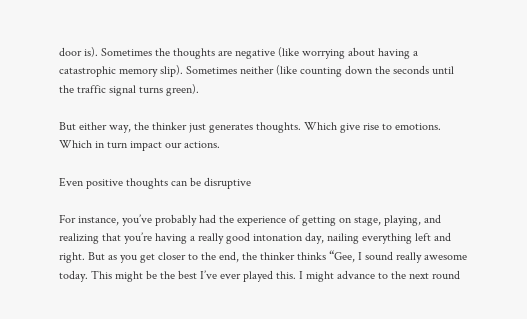door is). Sometimes the thoughts are negative (like worrying about having a catastrophic memory slip). Sometimes neither (like counting down the seconds until the traffic signal turns green).

But either way, the thinker just generates thoughts. Which give rise to emotions. Which in turn impact our actions.

Even positive thoughts can be disruptive

For instance, you’ve probably had the experience of getting on stage, playing, and realizing that you’re having a really good intonation day, nailing everything left and right. But as you get closer to the end, the thinker thinks “Gee, I sound really awesome today. This might be the best I’ve ever played this. I might advance to the next round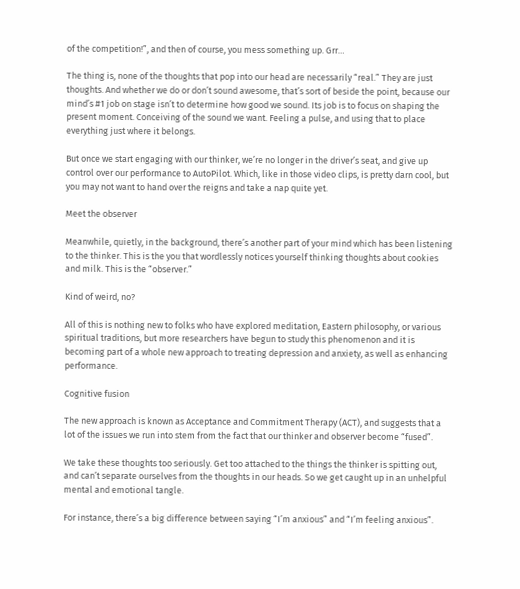of the competition!”, and then of course, you mess something up. Grr…

The thing is, none of the thoughts that pop into our head are necessarily “real.” They are just thoughts. And whether we do or don’t sound awesome, that’s sort of beside the point, because our mind’s #1 job on stage isn’t to determine how good we sound. Its job is to focus on shaping the present moment. Conceiving of the sound we want. Feeling a pulse, and using that to place everything just where it belongs.

But once we start engaging with our thinker, we’re no longer in the driver’s seat, and give up control over our performance to AutoPilot. Which, like in those video clips, is pretty darn cool, but you may not want to hand over the reigns and take a nap quite yet.

Meet the observer

Meanwhile, quietly, in the background, there’s another part of your mind which has been listening to the thinker. This is the you that wordlessly notices yourself thinking thoughts about cookies and milk. This is the “observer.”

Kind of weird, no?

All of this is nothing new to folks who have explored meditation, Eastern philosophy, or various spiritual traditions, but more researchers have begun to study this phenomenon and it is becoming part of a whole new approach to treating depression and anxiety, as well as enhancing performance.

Cognitive fusion

The new approach is known as Acceptance and Commitment Therapy (ACT), and suggests that a lot of the issues we run into stem from the fact that our thinker and observer become “fused”.

We take these thoughts too seriously. Get too attached to the things the thinker is spitting out, and can’t separate ourselves from the thoughts in our heads. So we get caught up in an unhelpful mental and emotional tangle.

For instance, there’s a big difference between saying “I’m anxious” and “I’m feeling anxious”.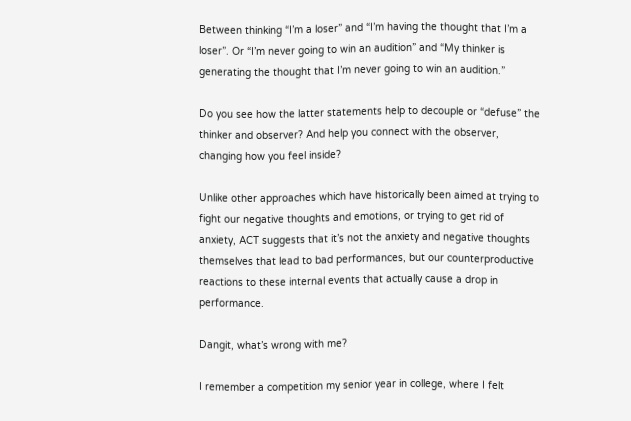Between thinking “I’m a loser” and “I’m having the thought that I’m a loser”. Or “I’m never going to win an audition” and “My thinker is generating the thought that I’m never going to win an audition.”

Do you see how the latter statements help to decouple or “defuse” the thinker and observer? And help you connect with the observer, changing how you feel inside?

Unlike other approaches which have historically been aimed at trying to fight our negative thoughts and emotions, or trying to get rid of anxiety, ACT suggests that it’s not the anxiety and negative thoughts themselves that lead to bad performances, but our counterproductive reactions to these internal events that actually cause a drop in performance.

Dangit, what’s wrong with me?

I remember a competition my senior year in college, where I felt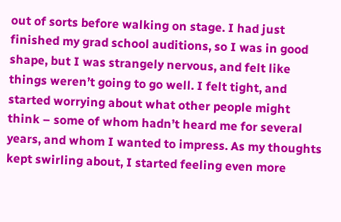out of sorts before walking on stage. I had just finished my grad school auditions, so I was in good shape, but I was strangely nervous, and felt like things weren’t going to go well. I felt tight, and started worrying about what other people might think – some of whom hadn’t heard me for several years, and whom I wanted to impress. As my thoughts kept swirling about, I started feeling even more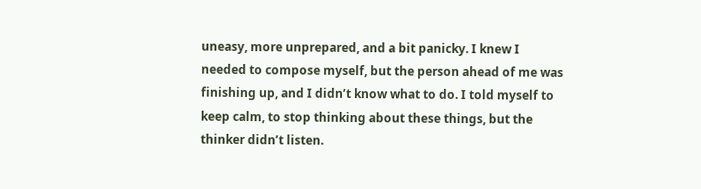uneasy, more unprepared, and a bit panicky. I knew I needed to compose myself, but the person ahead of me was finishing up, and I didn’t know what to do. I told myself to keep calm, to stop thinking about these things, but the thinker didn’t listen.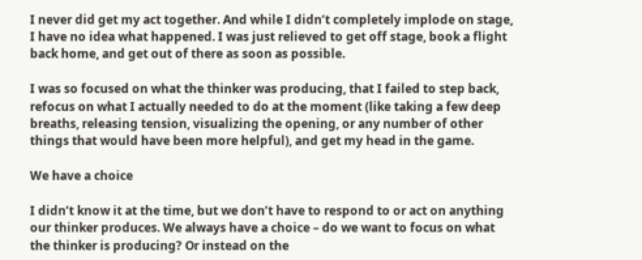I never did get my act together. And while I didn’t completely implode on stage, I have no idea what happened. I was just relieved to get off stage, book a flight back home, and get out of there as soon as possible.

I was so focused on what the thinker was producing, that I failed to step back, refocus on what I actually needed to do at the moment (like taking a few deep breaths, releasing tension, visualizing the opening, or any number of other things that would have been more helpful), and get my head in the game.

We have a choice

I didn’t know it at the time, but we don’t have to respond to or act on anything our thinker produces. We always have a choice – do we want to focus on what the thinker is producing? Or instead on the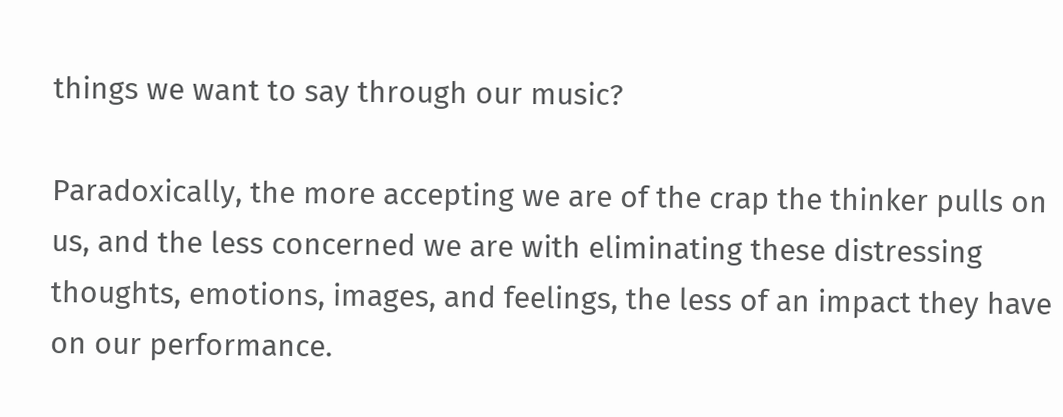things we want to say through our music?

Paradoxically, the more accepting we are of the crap the thinker pulls on us, and the less concerned we are with eliminating these distressing thoughts, emotions, images, and feelings, the less of an impact they have on our performance.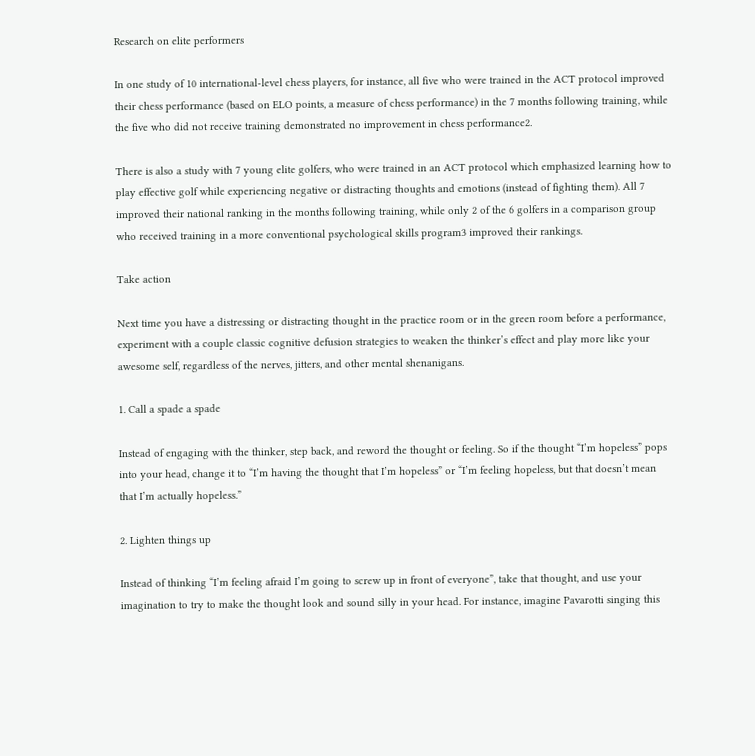Research on elite performers

In one study of 10 international-level chess players, for instance, all five who were trained in the ACT protocol improved their chess performance (based on ELO points, a measure of chess performance) in the 7 months following training, while the five who did not receive training demonstrated no improvement in chess performance2.

There is also a study with 7 young elite golfers, who were trained in an ACT protocol which emphasized learning how to play effective golf while experiencing negative or distracting thoughts and emotions (instead of fighting them). All 7 improved their national ranking in the months following training, while only 2 of the 6 golfers in a comparison group who received training in a more conventional psychological skills program3 improved their rankings.

Take action

Next time you have a distressing or distracting thought in the practice room or in the green room before a performance, experiment with a couple classic cognitive defusion strategies to weaken the thinker’s effect and play more like your awesome self, regardless of the nerves, jitters, and other mental shenanigans.

1. Call a spade a spade

Instead of engaging with the thinker, step back, and reword the thought or feeling. So if the thought “I’m hopeless” pops into your head, change it to “I’m having the thought that I’m hopeless” or “I’m feeling hopeless, but that doesn’t mean that I’m actually hopeless.”

2. Lighten things up

Instead of thinking “I’m feeling afraid I’m going to screw up in front of everyone”, take that thought, and use your imagination to try to make the thought look and sound silly in your head. For instance, imagine Pavarotti singing this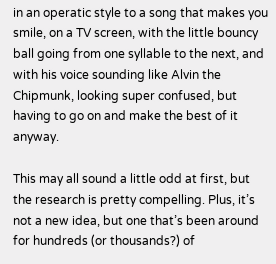in an operatic style to a song that makes you smile, on a TV screen, with the little bouncy ball going from one syllable to the next, and with his voice sounding like Alvin the Chipmunk, looking super confused, but having to go on and make the best of it anyway.

This may all sound a little odd at first, but the research is pretty compelling. Plus, it’s not a new idea, but one that’s been around for hundreds (or thousands?) of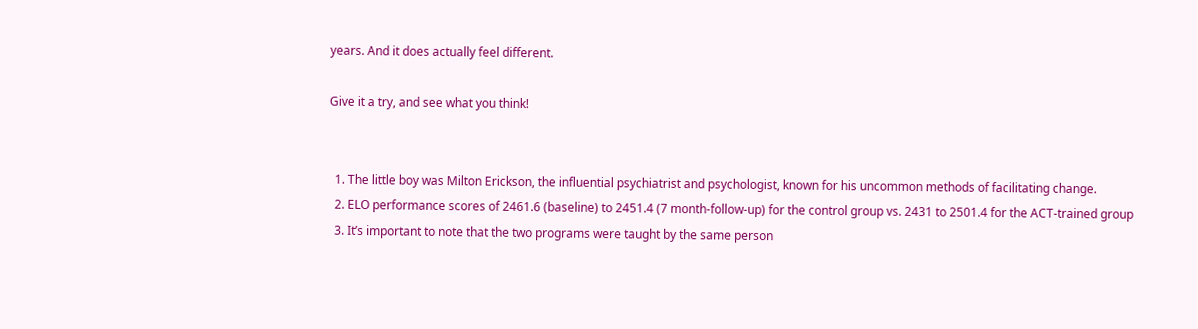years. And it does actually feel different.

Give it a try, and see what you think!


  1. The little boy was Milton Erickson, the influential psychiatrist and psychologist, known for his uncommon methods of facilitating change.
  2. ELO performance scores of 2461.6 (baseline) to 2451.4 (7 month-follow-up) for the control group vs. 2431 to 2501.4 for the ACT-trained group
  3. It’s important to note that the two programs were taught by the same person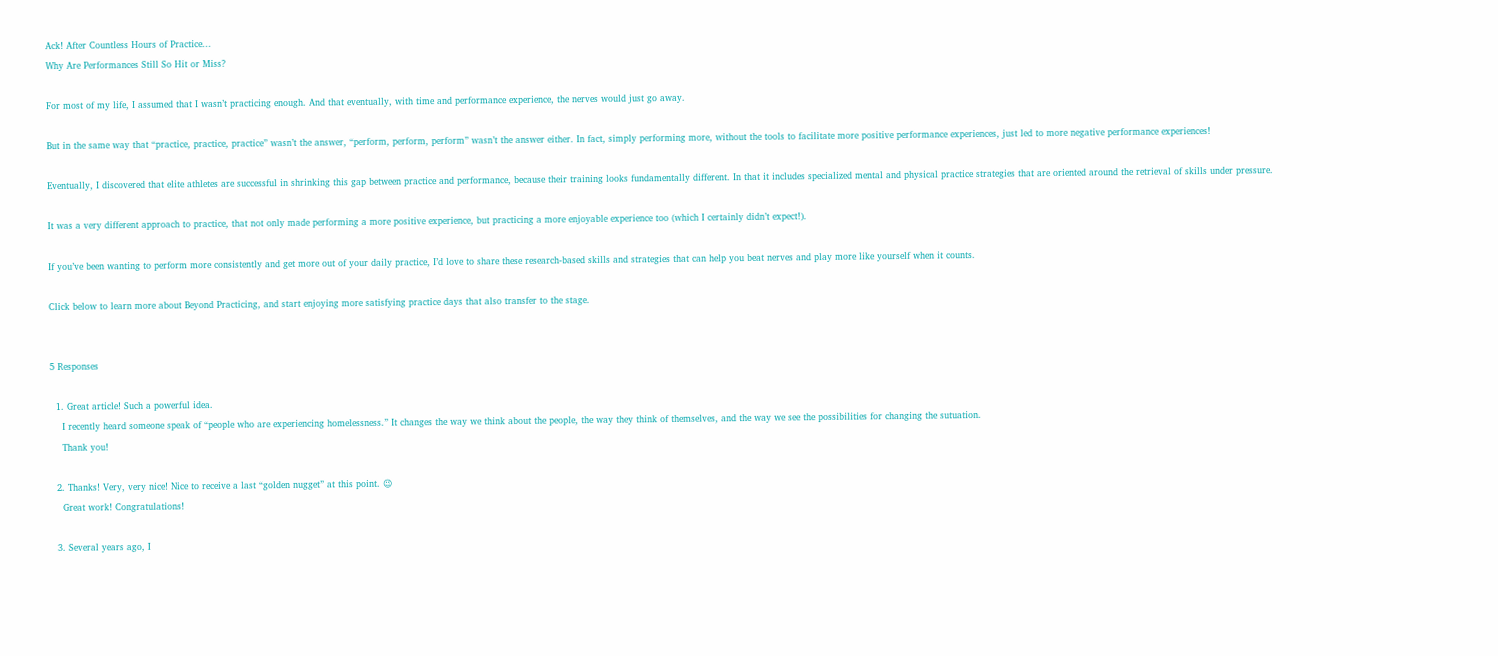Ack! After Countless Hours of Practice...
Why Are Performances Still So Hit or Miss?

For most of my life, I assumed that I wasn’t practicing enough. And that eventually, with time and performance experience, the nerves would just go away.

But in the same way that “practice, practice, practice” wasn’t the answer, “perform, perform, perform” wasn’t the answer either. In fact, simply performing more, without the tools to facilitate more positive performance experiences, just led to more negative performance experiences!

Eventually, I discovered that elite athletes are successful in shrinking this gap between practice and performance, because their training looks fundamentally different. In that it includes specialized mental and physical practice strategies that are oriented around the retrieval of skills under pressure.

It was a very different approach to practice, that not only made performing a more positive experience, but practicing a more enjoyable experience too (which I certainly didn’t expect!).

If you’ve been wanting to perform more consistently and get more out of your daily practice, I’d love to share these research-based skills and strategies that can help you beat nerves and play more like yourself when it counts.

Click below to learn more about Beyond Practicing, and start enjoying more satisfying practice days that also transfer to the stage.


5 Responses

  1. Great article! Such a powerful idea.
    I recently heard someone speak of “people who are experiencing homelessness.” It changes the way we think about the people, the way they think of themselves, and the way we see the possibilities for changing the sutuation.
    Thank you!

  2. Thanks! Very, very nice! Nice to receive a last “golden nugget” at this point. 😉
    Great work! Congratulations!

  3. Several years ago, I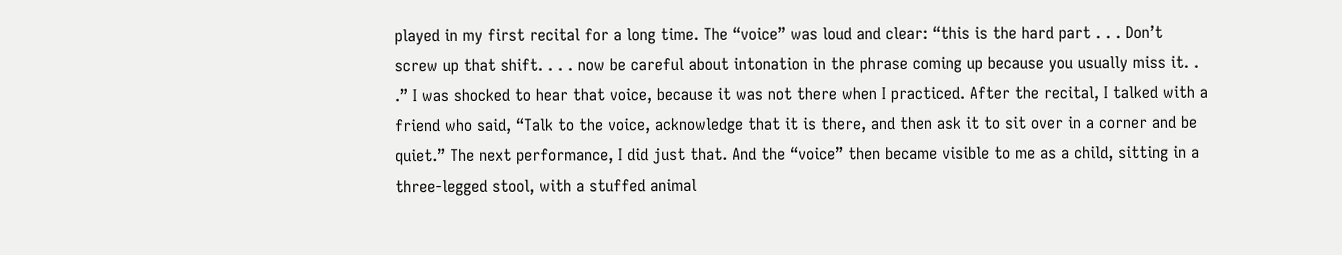played in my first recital for a long time. The “voice” was loud and clear: “this is the hard part . . . Don’t screw up that shift. . . . now be careful about intonation in the phrase coming up because you usually miss it. . .” I was shocked to hear that voice, because it was not there when I practiced. After the recital, I talked with a friend who said, “Talk to the voice, acknowledge that it is there, and then ask it to sit over in a corner and be quiet.” The next performance, I did just that. And the “voice” then became visible to me as a child, sitting in a three-legged stool, with a stuffed animal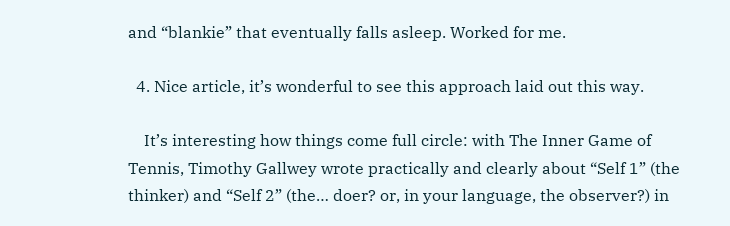and “blankie” that eventually falls asleep. Worked for me.

  4. Nice article, it’s wonderful to see this approach laid out this way.

    It’s interesting how things come full circle: with The Inner Game of Tennis, Timothy Gallwey wrote practically and clearly about “Self 1” (the thinker) and “Self 2” (the… doer? or, in your language, the observer?) in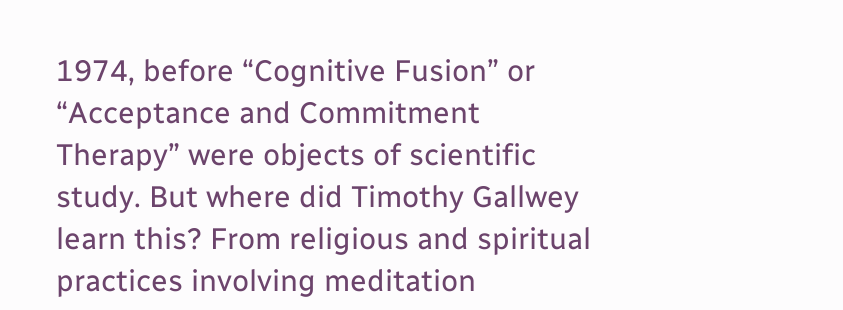1974, before “Cognitive Fusion” or “Acceptance and Commitment Therapy” were objects of scientific study. But where did Timothy Gallwey learn this? From religious and spiritual practices involving meditation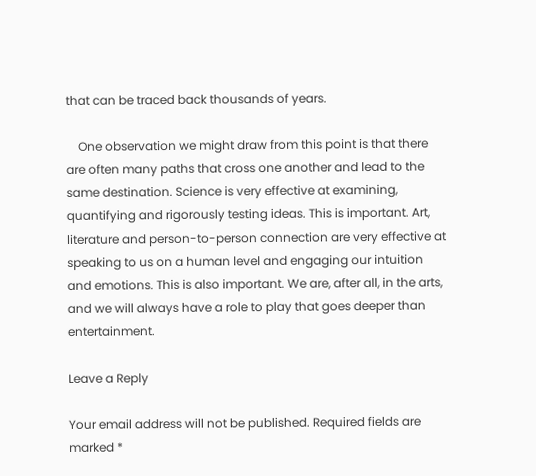that can be traced back thousands of years.

    One observation we might draw from this point is that there are often many paths that cross one another and lead to the same destination. Science is very effective at examining, quantifying and rigorously testing ideas. This is important. Art, literature and person-to-person connection are very effective at speaking to us on a human level and engaging our intuition and emotions. This is also important. We are, after all, in the arts, and we will always have a role to play that goes deeper than entertainment.

Leave a Reply

Your email address will not be published. Required fields are marked *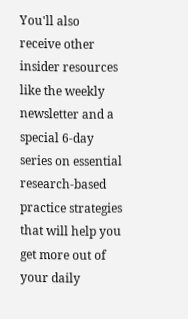You'll also receive other insider resources like the weekly newsletter and a special 6-day series on essential research-based practice strategies that will help you get more out of your daily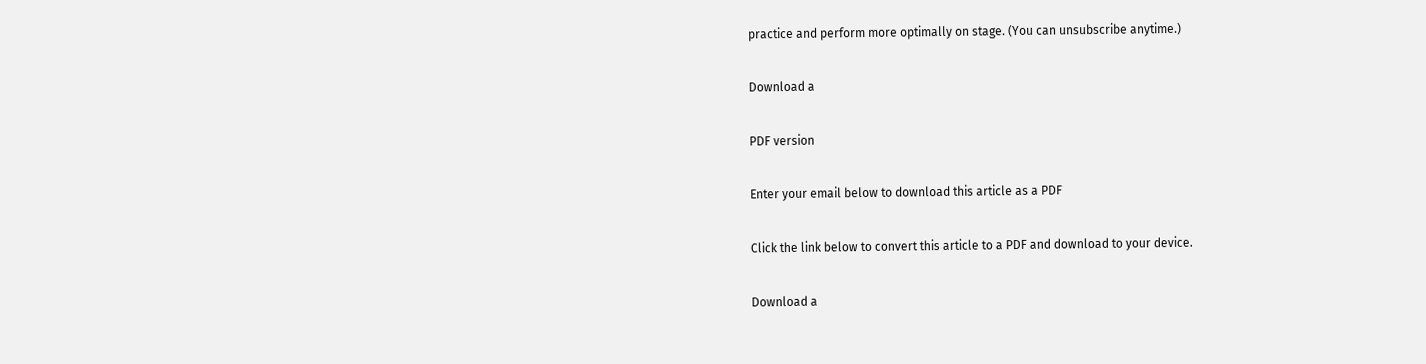practice and perform more optimally on stage. (You can unsubscribe anytime.)

Download a

PDF version

Enter your email below to download this article as a PDF

Click the link below to convert this article to a PDF and download to your device.

Download a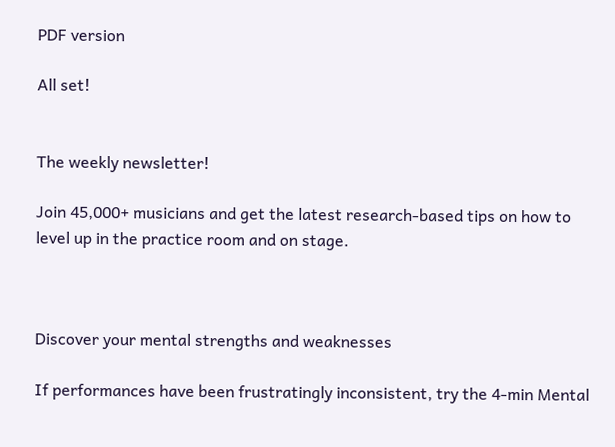PDF version

All set!


The weekly newsletter!

Join 45,000+ musicians and get the latest research-based tips on how to level up in the practice room and on stage.



Discover your mental strengths and weaknesses

If performances have been frustratingly inconsistent, try the 4-min Mental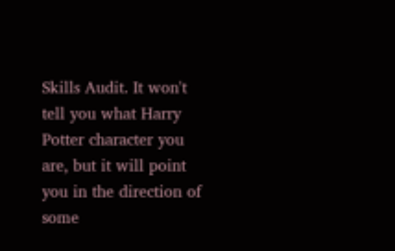Skills Audit. It won't tell you what Harry Potter character you are, but it will point you in the direction of some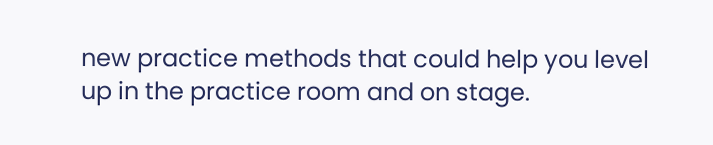new practice methods that could help you level up in the practice room and on stage.